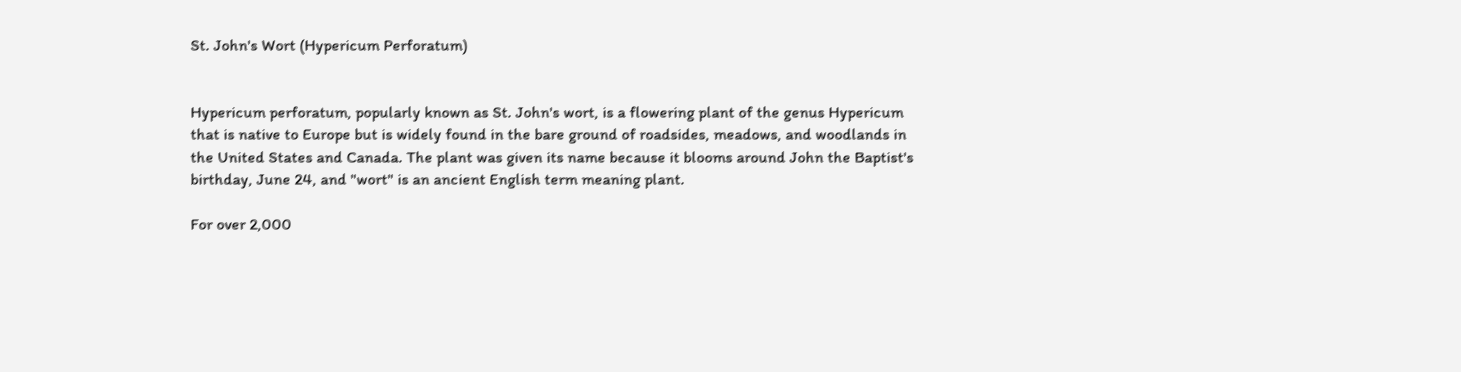St. John's Wort (Hypericum Perforatum)


Hypericum perforatum, popularly known as St. John's wort, is a flowering plant of the genus Hypericum that is native to Europe but is widely found in the bare ground of roadsides, meadows, and woodlands in the United States and Canada. The plant was given its name because it blooms around John the Baptist's birthday, June 24, and "wort" is an ancient English term meaning plant.

For over 2,000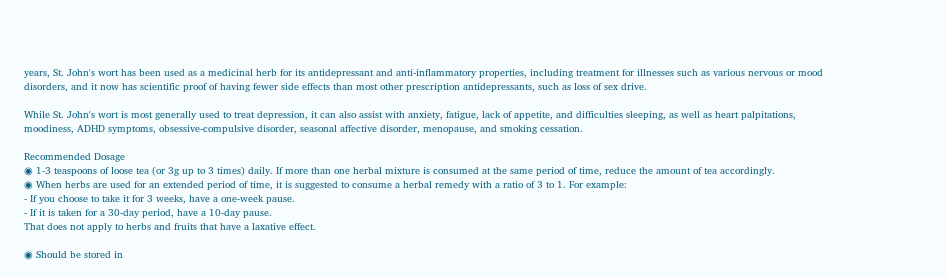years, St. John's wort has been used as a medicinal herb for its antidepressant and anti-inflammatory properties, including treatment for illnesses such as various nervous or mood disorders, and it now has scientific proof of having fewer side effects than most other prescription antidepressants, such as loss of sex drive.

While St. John's wort is most generally used to treat depression, it can also assist with anxiety, fatigue, lack of appetite, and difficulties sleeping, as well as heart palpitations, moodiness, ADHD symptoms, obsessive-compulsive disorder, seasonal affective disorder, menopause, and smoking cessation.

Recommended Dosage
◉ 1-3 teaspoons of loose tea (or 3g up to 3 times) daily. If more than one herbal mixture is consumed at the same period of time, reduce the amount of tea accordingly.
◉ When herbs are used for an extended period of time, it is suggested to consume a herbal remedy with a ratio of 3 to 1. For example:
- If you choose to take it for 3 weeks, have a one-week pause.
- If it is taken for a 30-day period, have a 10-day pause.
That does not apply to herbs and fruits that have a laxative effect.

◉ Should be stored in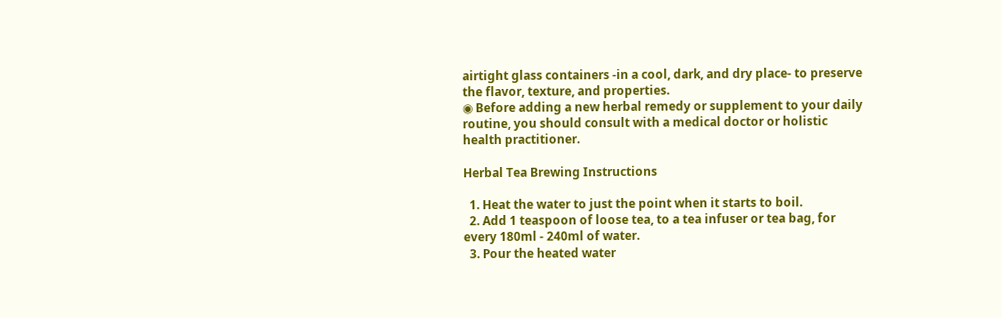airtight glass containers -in a cool, dark, and dry place- to preserve the flavor, texture, and properties.
◉ Before adding a new herbal remedy or supplement to your daily routine, you should consult with a medical doctor or holistic health practitioner.

Herbal Tea Brewing Instructions

  1. Heat the water to just the point when it starts to boil.
  2. Add 1 teaspoon of loose tea, to a tea infuser or tea bag, for every 180ml - 240ml of water.
  3. Pour the heated water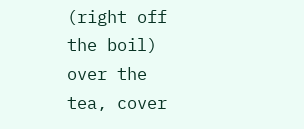(right off the boil) over the tea, cover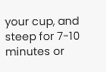your cup, and steep for 7-10 minutes or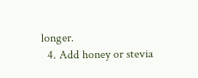longer.
  4. Add honey or stevia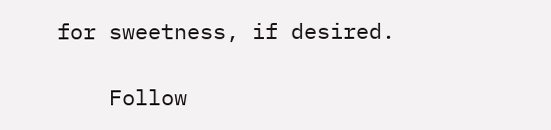for sweetness, if desired.

    Follow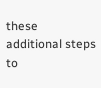these additional steps to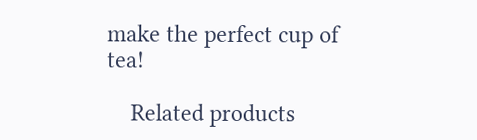make the perfect cup of tea!

    Related products